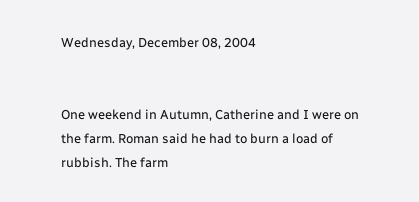Wednesday, December 08, 2004


One weekend in Autumn, Catherine and I were on the farm. Roman said he had to burn a load of rubbish. The farm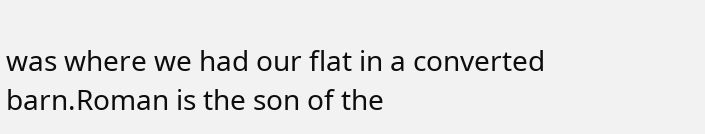was where we had our flat in a converted barn.Roman is the son of the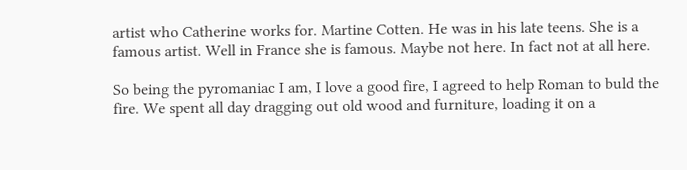artist who Catherine works for. Martine Cotten. He was in his late teens. She is a famous artist. Well in France she is famous. Maybe not here. In fact not at all here.

So being the pyromaniac I am, I love a good fire, I agreed to help Roman to buld the fire. We spent all day dragging out old wood and furniture, loading it on a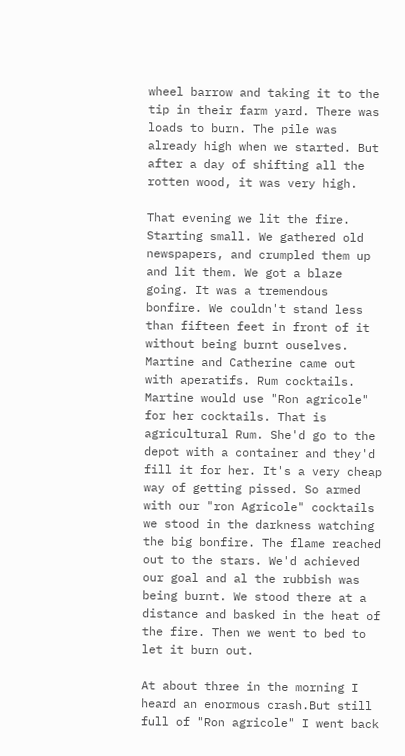wheel barrow and taking it to the tip in their farm yard. There was loads to burn. The pile was already high when we started. But after a day of shifting all the rotten wood, it was very high.

That evening we lit the fire. Starting small. We gathered old newspapers, and crumpled them up and lit them. We got a blaze going. It was a tremendous bonfire. We couldn't stand less than fifteen feet in front of it without being burnt ouselves. Martine and Catherine came out with aperatifs. Rum cocktails. Martine would use "Ron agricole" for her cocktails. That is agricultural Rum. She'd go to the depot with a container and they'd fill it for her. It's a very cheap way of getting pissed. So armed with our "ron Agricole" cocktails we stood in the darkness watching the big bonfire. The flame reached out to the stars. We'd achieved our goal and al the rubbish was being burnt. We stood there at a distance and basked in the heat of the fire. Then we went to bed to let it burn out.

At about three in the morning I heard an enormous crash.But still full of "Ron agricole" I went back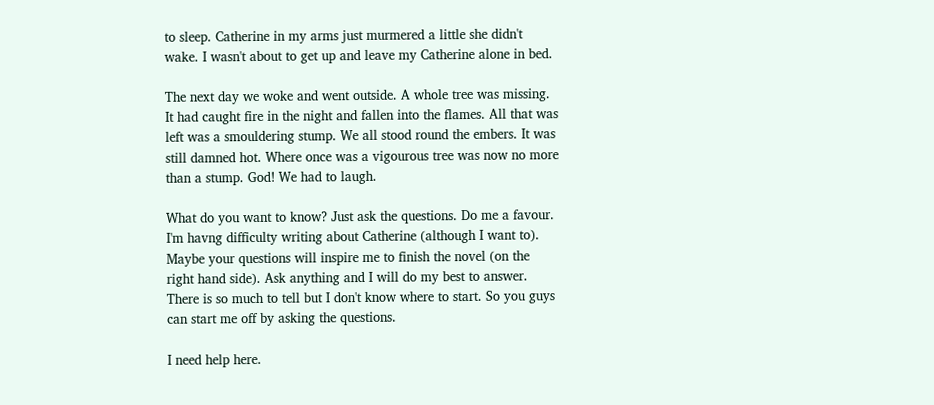to sleep. Catherine in my arms just murmered a little she didn't wake. I wasn't about to get up and leave my Catherine alone in bed.

The next day we woke and went outside. A whole tree was missing. It had caught fire in the night and fallen into the flames. All that was left was a smouldering stump. We all stood round the embers. It was still damned hot. Where once was a vigourous tree was now no more than a stump. God! We had to laugh.

What do you want to know? Just ask the questions. Do me a favour. I'm havng difficulty writing about Catherine (although I want to). Maybe your questions will inspire me to finish the novel (on the right hand side). Ask anything and I will do my best to answer. There is so much to tell but I don't know where to start. So you guys can start me off by asking the questions.

I need help here.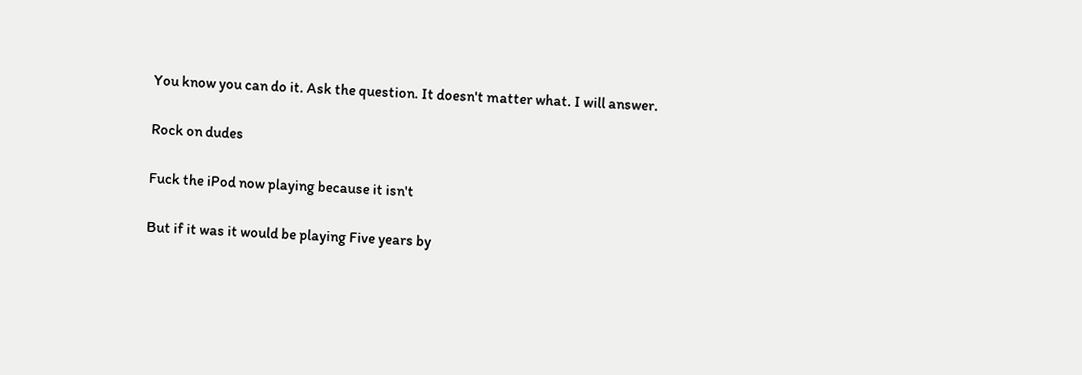You know you can do it. Ask the question. It doesn't matter what. I will answer.

Rock on dudes

Fuck the iPod now playing because it isn't

But if it was it would be playing Five years by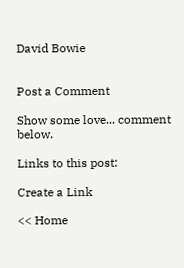David Bowie


Post a Comment

Show some love... comment below.

Links to this post:

Create a Link

<< Home